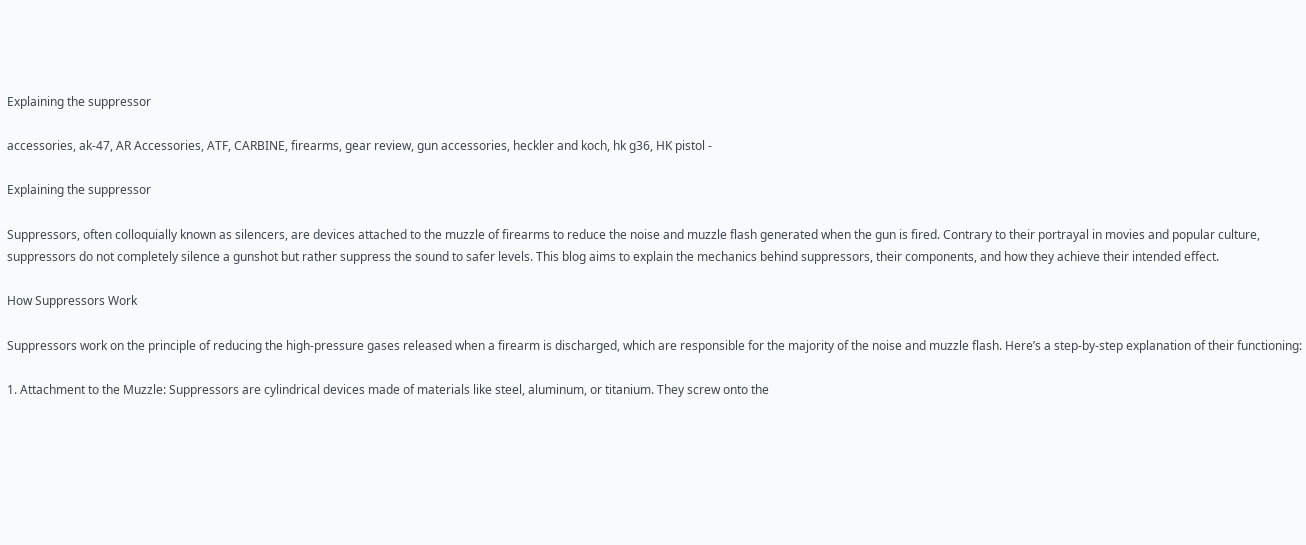Explaining the suppressor

accessories, ak-47, AR Accessories, ATF, CARBINE, firearms, gear review, gun accessories, heckler and koch, hk g36, HK pistol -

Explaining the suppressor

Suppressors, often colloquially known as silencers, are devices attached to the muzzle of firearms to reduce the noise and muzzle flash generated when the gun is fired. Contrary to their portrayal in movies and popular culture, suppressors do not completely silence a gunshot but rather suppress the sound to safer levels. This blog aims to explain the mechanics behind suppressors, their components, and how they achieve their intended effect.

How Suppressors Work

Suppressors work on the principle of reducing the high-pressure gases released when a firearm is discharged, which are responsible for the majority of the noise and muzzle flash. Here’s a step-by-step explanation of their functioning:

1. Attachment to the Muzzle: Suppressors are cylindrical devices made of materials like steel, aluminum, or titanium. They screw onto the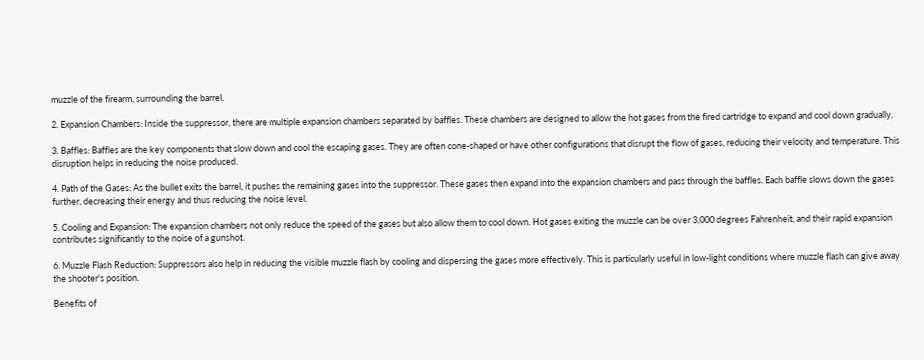muzzle of the firearm, surrounding the barrel.

2. Expansion Chambers: Inside the suppressor, there are multiple expansion chambers separated by baffles. These chambers are designed to allow the hot gases from the fired cartridge to expand and cool down gradually.

3. Baffles: Baffles are the key components that slow down and cool the escaping gases. They are often cone-shaped or have other configurations that disrupt the flow of gases, reducing their velocity and temperature. This disruption helps in reducing the noise produced.

4. Path of the Gases: As the bullet exits the barrel, it pushes the remaining gases into the suppressor. These gases then expand into the expansion chambers and pass through the baffles. Each baffle slows down the gases further, decreasing their energy and thus reducing the noise level.

5. Cooling and Expansion: The expansion chambers not only reduce the speed of the gases but also allow them to cool down. Hot gases exiting the muzzle can be over 3,000 degrees Fahrenheit, and their rapid expansion contributes significantly to the noise of a gunshot.

6. Muzzle Flash Reduction: Suppressors also help in reducing the visible muzzle flash by cooling and dispersing the gases more effectively. This is particularly useful in low-light conditions where muzzle flash can give away the shooter's position.

Benefits of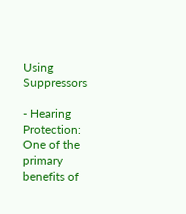Using Suppressors

- Hearing Protection: One of the primary benefits of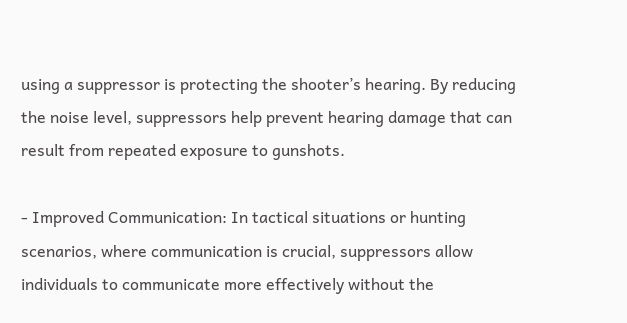using a suppressor is protecting the shooter’s hearing. By reducing the noise level, suppressors help prevent hearing damage that can result from repeated exposure to gunshots.

- Improved Communication: In tactical situations or hunting scenarios, where communication is crucial, suppressors allow individuals to communicate more effectively without the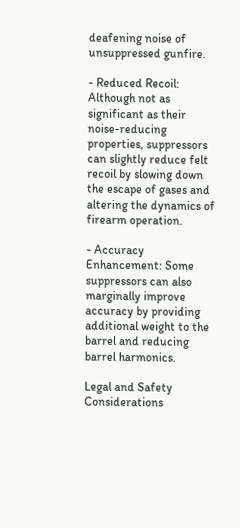deafening noise of unsuppressed gunfire.

- Reduced Recoil: Although not as significant as their noise-reducing properties, suppressors can slightly reduce felt recoil by slowing down the escape of gases and altering the dynamics of firearm operation.

- Accuracy Enhancement: Some suppressors can also marginally improve accuracy by providing additional weight to the barrel and reducing barrel harmonics.

Legal and Safety Considerations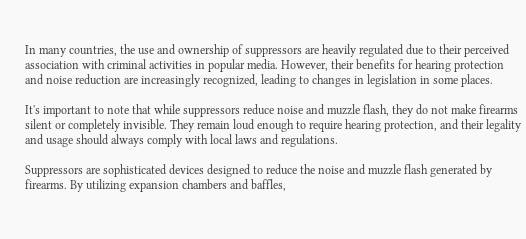In many countries, the use and ownership of suppressors are heavily regulated due to their perceived association with criminal activities in popular media. However, their benefits for hearing protection and noise reduction are increasingly recognized, leading to changes in legislation in some places.

It's important to note that while suppressors reduce noise and muzzle flash, they do not make firearms silent or completely invisible. They remain loud enough to require hearing protection, and their legality and usage should always comply with local laws and regulations.

Suppressors are sophisticated devices designed to reduce the noise and muzzle flash generated by firearms. By utilizing expansion chambers and baffles,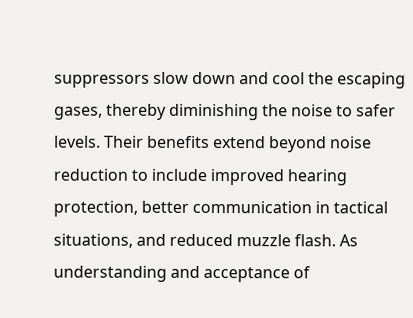suppressors slow down and cool the escaping gases, thereby diminishing the noise to safer levels. Their benefits extend beyond noise reduction to include improved hearing protection, better communication in tactical situations, and reduced muzzle flash. As understanding and acceptance of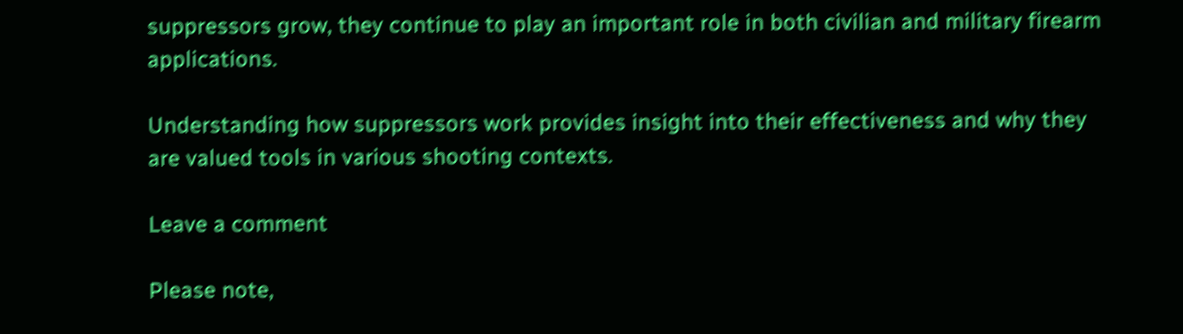suppressors grow, they continue to play an important role in both civilian and military firearm applications.

Understanding how suppressors work provides insight into their effectiveness and why they are valued tools in various shooting contexts.

Leave a comment

Please note,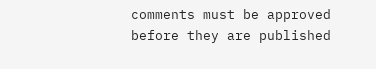comments must be approved before they are published